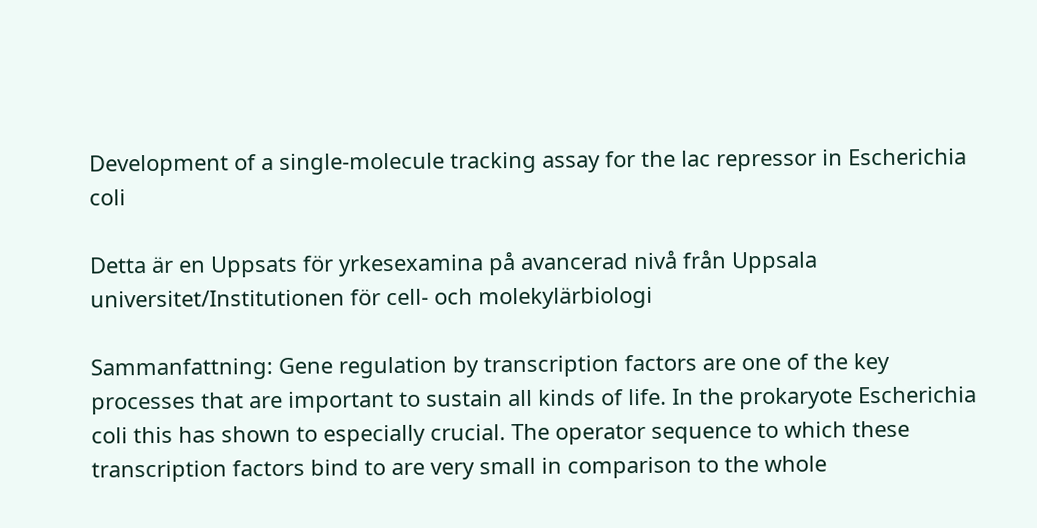Development of a single-molecule tracking assay for the lac repressor in Escherichia coli

Detta är en Uppsats för yrkesexamina på avancerad nivå från Uppsala universitet/Institutionen för cell- och molekylärbiologi

Sammanfattning: Gene regulation by transcription factors are one of the key processes that are important to sustain all kinds of life. In the prokaryote Escherichia coli this has shown to especially crucial. The operator sequence to which these transcription factors bind to are very small in comparison to the whole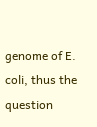genome of E. coli, thus the question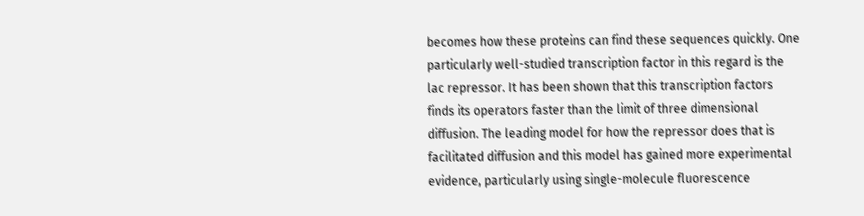becomes how these proteins can find these sequences quickly. One particularly well-studied transcription factor in this regard is the lac repressor. It has been shown that this transcription factors finds its operators faster than the limit of three dimensional diffusion. The leading model for how the repressor does that is facilitated diffusion and this model has gained more experimental evidence, particularly using single-molecule fluorescence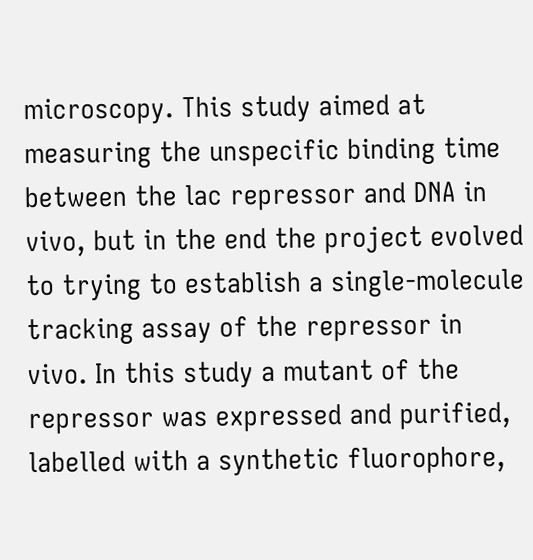microscopy. This study aimed at measuring the unspecific binding time between the lac repressor and DNA in vivo, but in the end the project evolved to trying to establish a single-molecule tracking assay of the repressor in vivo. In this study a mutant of the repressor was expressed and purified, labelled with a synthetic fluorophore,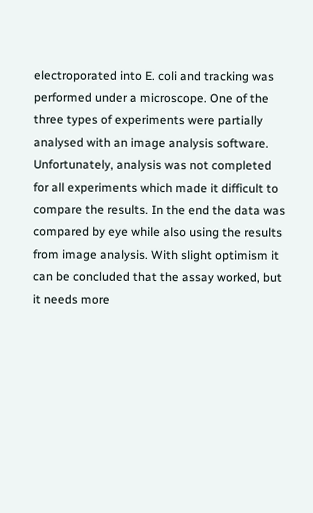electroporated into E. coli and tracking was performed under a microscope. One of the three types of experiments were partially analysed with an image analysis software. Unfortunately, analysis was not completed for all experiments which made it difficult to compare the results. In the end the data was compared by eye while also using the results from image analysis. With slight optimism it can be concluded that the assay worked, but it needs more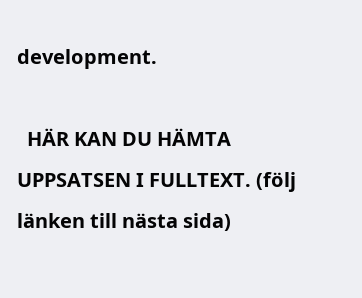development.

  HÄR KAN DU HÄMTA UPPSATSEN I FULLTEXT. (följ länken till nästa sida)